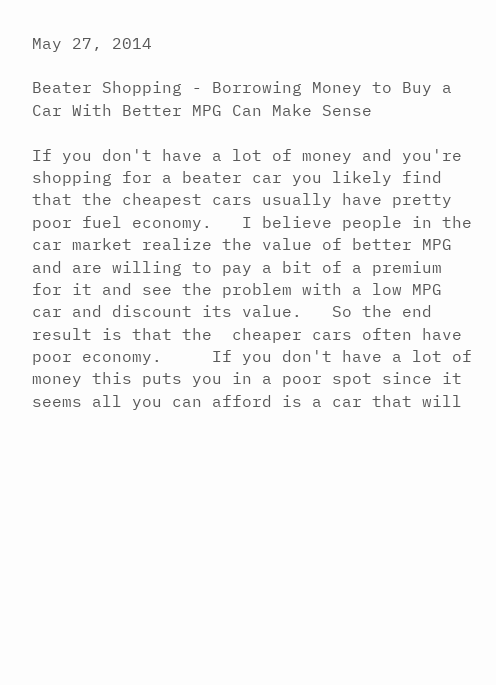May 27, 2014

Beater Shopping - Borrowing Money to Buy a Car With Better MPG Can Make Sense

If you don't have a lot of money and you're shopping for a beater car you likely find that the cheapest cars usually have pretty poor fuel economy.   I believe people in the car market realize the value of better MPG and are willing to pay a bit of a premium for it and see the problem with a low MPG car and discount its value.   So the end result is that the  cheaper cars often have poor economy.     If you don't have a lot of money this puts you in a poor spot since it seems all you can afford is a car that will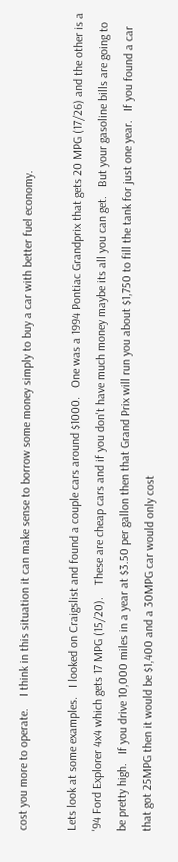cost you more to operate.    I think in this situation it can make sense to borrow some money simply to buy a car with better fuel economy.

Lets look at some examples.   I looked on Craigslist and found a couple cars around $1000.   One was a 1994 Pontiac Grandprix that gets 20 MPG (17/26) and the other is a '94 Ford Explorer 4x4 which gets 17 MPG (15/20).    These are cheap cars and if you don't have much money maybe its all you can get.   But your gasoline bills are going to be pretty high.   If you drive 10,000 miles in a year at $3.50 per gallon then that Grand Prix will run you about $1,750 to fill the tank for just one year.   If you found a car that got 25MPG then it would be $1,400 and a 30MPG car would only cost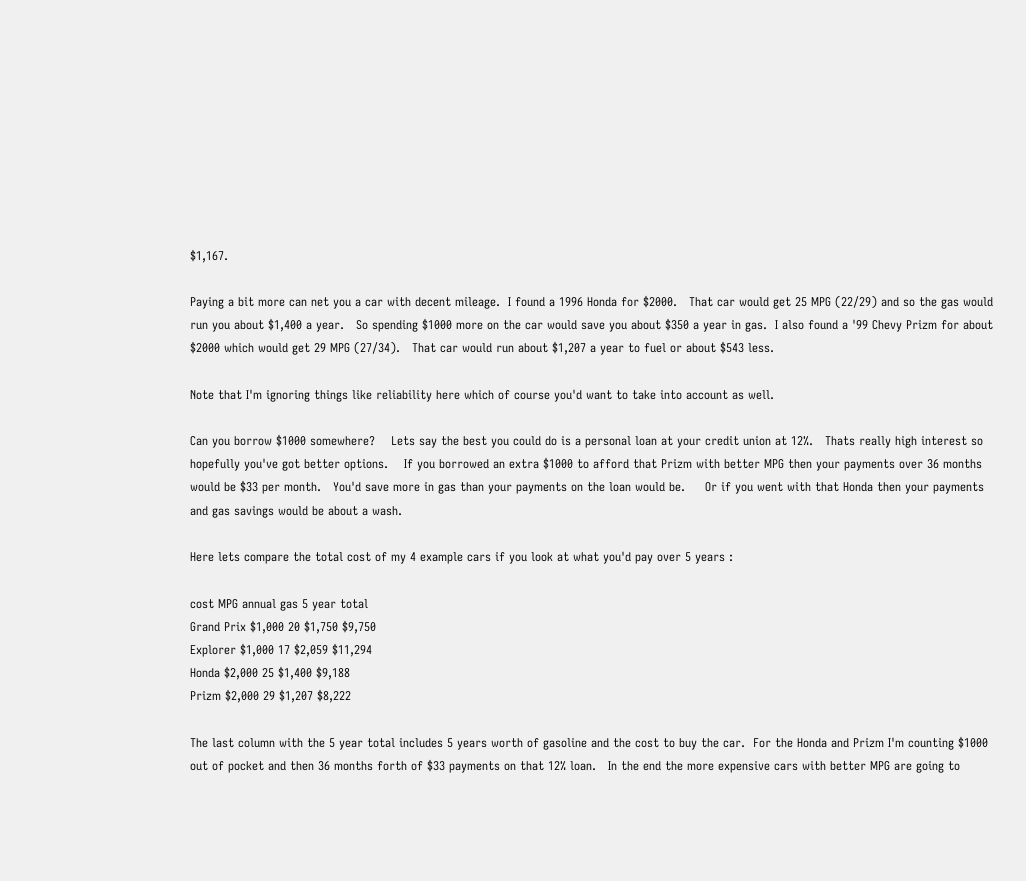$1,167.

Paying a bit more can net you a car with decent mileage.  I found a 1996 Honda for $2000.   That car would get 25 MPG (22/29) and so the gas would run you about $1,400 a year.   So spending $1000 more on the car would save you about $350 a year in gas.  I also found a '99 Chevy Prizm for about $2000 which would get 29 MPG (27/34).   That car would run about $1,207 a year to fuel or about $543 less.

Note that I'm ignoring things like reliability here which of course you'd want to take into account as well.

Can you borrow $1000 somewhere?    Lets say the best you could do is a personal loan at your credit union at 12%.   Thats really high interest so hopefully you've got better options.    If you borrowed an extra $1000 to afford that Prizm with better MPG then your payments over 36 months would be $33 per month.   You'd save more in gas than your payments on the loan would be.     Or if you went with that Honda then your payments and gas savings would be about a wash.

Here lets compare the total cost of my 4 example cars if you look at what you'd pay over 5 years :

cost MPG annual gas 5 year total
Grand Prix $1,000 20 $1,750 $9,750
Explorer $1,000 17 $2,059 $11,294
Honda $2,000 25 $1,400 $9,188
Prizm $2,000 29 $1,207 $8,222

The last column with the 5 year total includes 5 years worth of gasoline and the cost to buy the car.  For the Honda and Prizm I'm counting $1000 out of pocket and then 36 months forth of $33 payments on that 12% loan.   In the end the more expensive cars with better MPG are going to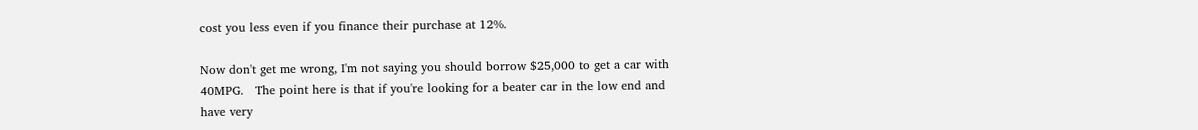cost you less even if you finance their purchase at 12%.

Now don't get me wrong, I'm not saying you should borrow $25,000 to get a car with 40MPG.   The point here is that if you're looking for a beater car in the low end and have very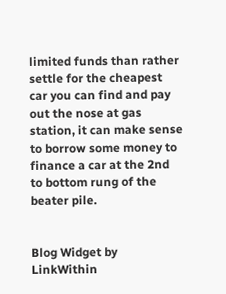limited funds than rather settle for the cheapest car you can find and pay out the nose at gas station, it can make sense to borrow some money to finance a car at the 2nd to bottom rung of the beater pile.


Blog Widget by LinkWithin